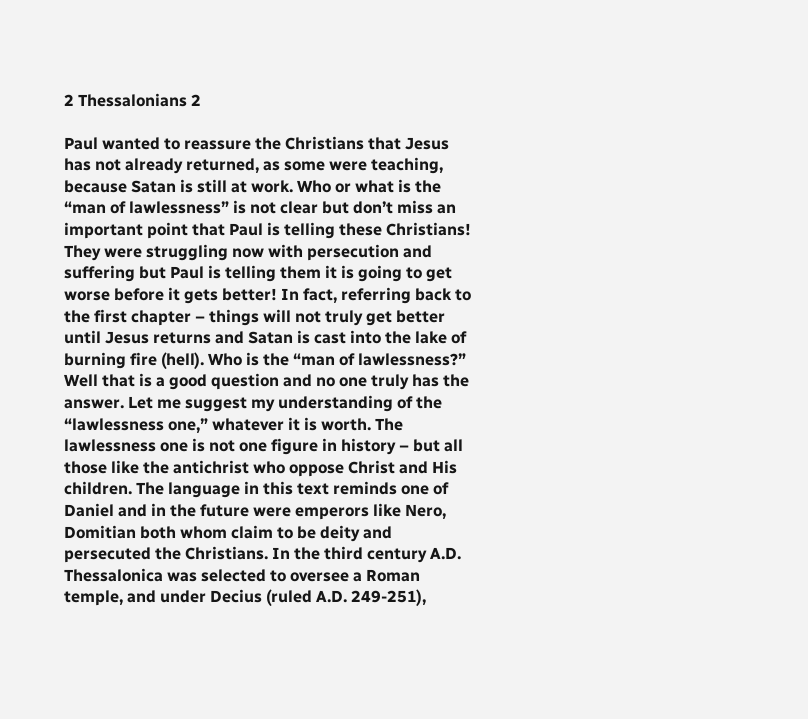2 Thessalonians 2

Paul wanted to reassure the Christians that Jesus has not already returned, as some were teaching, because Satan is still at work. Who or what is the “man of lawlessness” is not clear but don’t miss an important point that Paul is telling these Christians! They were struggling now with persecution and suffering but Paul is telling them it is going to get worse before it gets better! In fact, referring back to the first chapter – things will not truly get better until Jesus returns and Satan is cast into the lake of burning fire (hell). Who is the “man of lawlessness?” Well that is a good question and no one truly has the answer. Let me suggest my understanding of the “lawlessness one,” whatever it is worth. The lawlessness one is not one figure in history – but all those like the antichrist who oppose Christ and His children. The language in this text reminds one of Daniel and in the future were emperors like Nero, Domitian both whom claim to be deity and persecuted the Christians. In the third century A.D. Thessalonica was selected to oversee a Roman temple, and under Decius (ruled A.D. 249-251),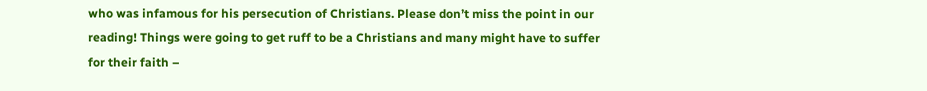who was infamous for his persecution of Christians. Please don’t miss the point in our reading! Things were going to get ruff to be a Christians and many might have to suffer for their faith –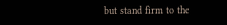but stand firm to the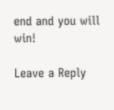end and you will win!

Leave a Reply